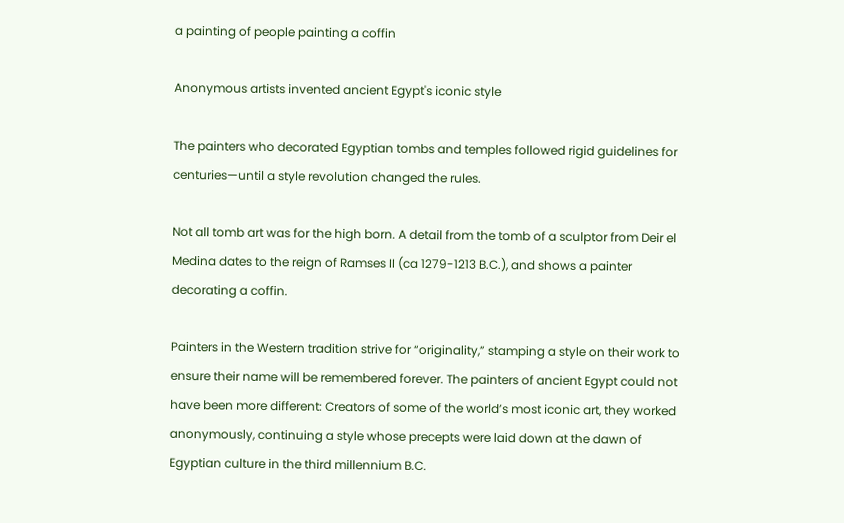a painting of people painting a coffin

Anonymous artists invented ancient Egypt's iconic style

The painters who decorated Egyptian tombs and temples followed rigid guidelines for centuries—until a style revolution changed the rules.

Not all tomb art was for the high born. A detail from the tomb of a sculptor from Deir el Medina dates to the reign of Ramses II (ca 1279-1213 B.C.), and shows a painter decorating a coffin.

Painters in the Western tradition strive for “originality,” stamping a style on their work to ensure their name will be remembered forever. The painters of ancient Egypt could not have been more different: Creators of some of the world’s most iconic art, they worked anonymously, continuing a style whose precepts were laid down at the dawn of Egyptian culture in the third millennium B.C.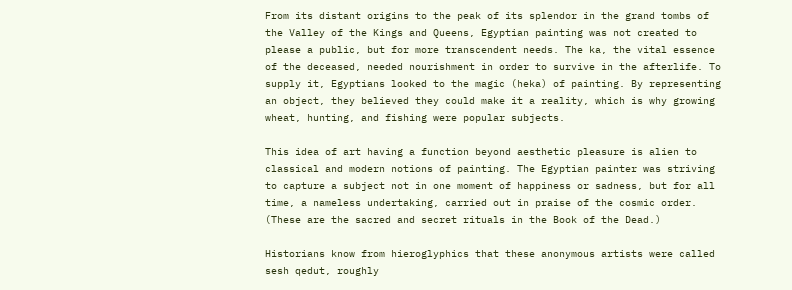From its distant origins to the peak of its splendor in the grand tombs of the Valley of the Kings and Queens, Egyptian painting was not created to please a public, but for more transcendent needs. The ka, the vital essence of the deceased, needed nourishment in order to survive in the afterlife. To supply it, Egyptians looked to the magic (heka) of painting. By representing an object, they believed they could make it a reality, which is why growing wheat, hunting, and fishing were popular subjects.

This idea of art having a function beyond aesthetic pleasure is alien to classical and modern notions of painting. The Egyptian painter was striving to capture a subject not in one moment of happiness or sadness, but for all time, a nameless undertaking, carried out in praise of the cosmic order. (These are the sacred and secret rituals in the Book of the Dead.)

Historians know from hieroglyphics that these anonymous artists were called sesh qedut, roughly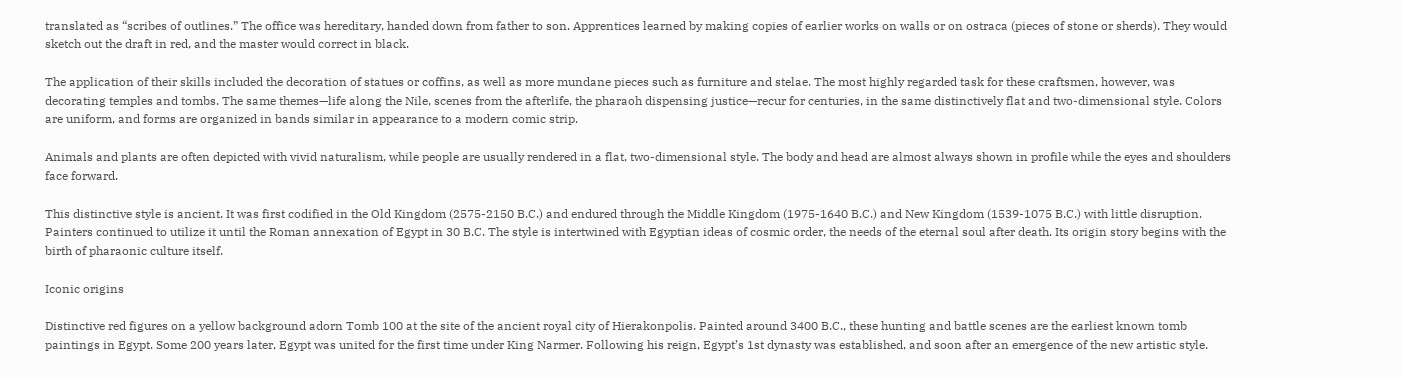translated as “scribes of outlines.” The office was hereditary, handed down from father to son. Apprentices learned by making copies of earlier works on walls or on ostraca (pieces of stone or sherds). They would sketch out the draft in red, and the master would correct in black.

The application of their skills included the decoration of statues or coffins, as well as more mundane pieces such as furniture and stelae. The most highly regarded task for these craftsmen, however, was decorating temples and tombs. The same themes—life along the Nile, scenes from the afterlife, the pharaoh dispensing justice—recur for centuries, in the same distinctively flat and two-dimensional style. Colors are uniform, and forms are organized in bands similar in appearance to a modern comic strip.

Animals and plants are often depicted with vivid naturalism, while people are usually rendered in a flat, two-dimensional style. The body and head are almost always shown in profile while the eyes and shoulders face forward.

This distinctive style is ancient. It was first codified in the Old Kingdom (2575-2150 B.C.) and endured through the Middle Kingdom (1975-1640 B.C.) and New Kingdom (1539-1075 B.C.) with little disruption. Painters continued to utilize it until the Roman annexation of Egypt in 30 B.C. The style is intertwined with Egyptian ideas of cosmic order, the needs of the eternal soul after death. Its origin story begins with the birth of pharaonic culture itself.

Iconic origins

Distinctive red figures on a yellow background adorn Tomb 100 at the site of the ancient royal city of Hierakonpolis. Painted around 3400 B.C., these hunting and battle scenes are the earliest known tomb paintings in Egypt. Some 200 years later, Egypt was united for the first time under King Narmer. Following his reign, Egypt’s 1st dynasty was established, and soon after an emergence of the new artistic style.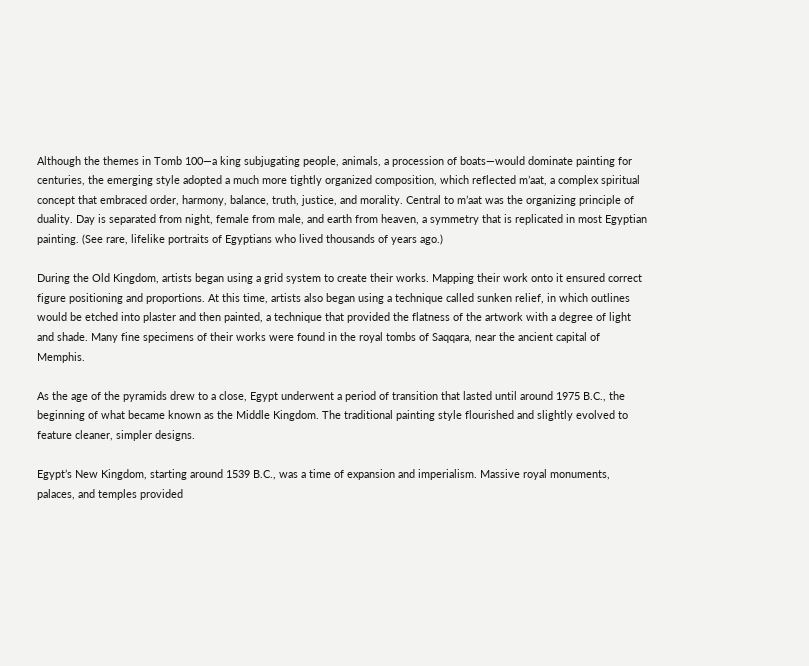Although the themes in Tomb 100—a king subjugating people, animals, a procession of boats—would dominate painting for centuries, the emerging style adopted a much more tightly organized composition, which reflected m’aat, a complex spiritual concept that embraced order, harmony, balance, truth, justice, and morality. Central to m’aat was the organizing principle of duality. Day is separated from night, female from male, and earth from heaven, a symmetry that is replicated in most Egyptian painting. (See rare, lifelike portraits of Egyptians who lived thousands of years ago.)

During the Old Kingdom, artists began using a grid system to create their works. Mapping their work onto it ensured correct figure positioning and proportions. At this time, artists also began using a technique called sunken relief, in which outlines would be etched into plaster and then painted, a technique that provided the flatness of the artwork with a degree of light and shade. Many fine specimens of their works were found in the royal tombs of Saqqara, near the ancient capital of Memphis.

As the age of the pyramids drew to a close, Egypt underwent a period of transition that lasted until around 1975 B.C., the beginning of what became known as the Middle Kingdom. The traditional painting style flourished and slightly evolved to feature cleaner, simpler designs.

Egypt’s New Kingdom, starting around 1539 B.C., was a time of expansion and imperialism. Massive royal monuments, palaces, and temples provided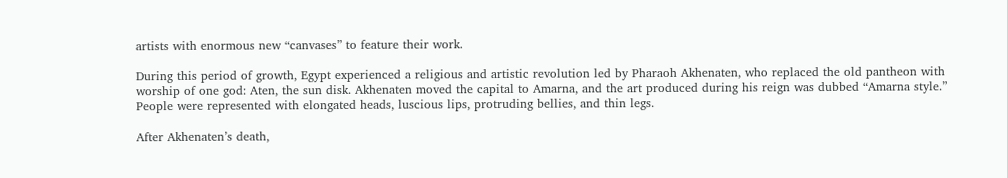artists with enormous new “canvases” to feature their work.

During this period of growth, Egypt experienced a religious and artistic revolution led by Pharaoh Akhenaten, who replaced the old pantheon with worship of one god: Aten, the sun disk. Akhenaten moved the capital to Amarna, and the art produced during his reign was dubbed “Amarna style.” People were represented with elongated heads, luscious lips, protruding bellies, and thin legs.

After Akhenaten’s death,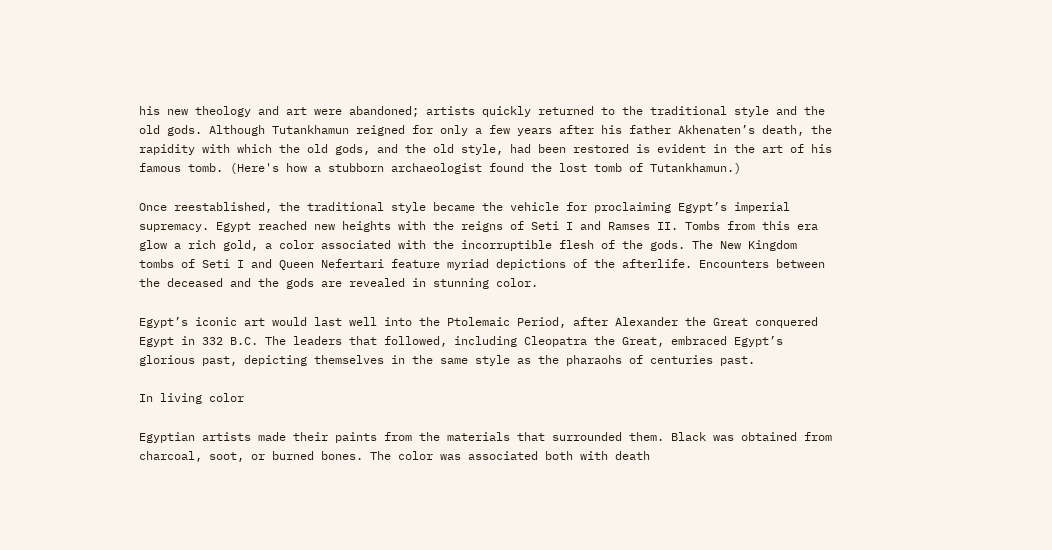his new theology and art were abandoned; artists quickly returned to the traditional style and the old gods. Although Tutankhamun reigned for only a few years after his father Akhenaten’s death, the rapidity with which the old gods, and the old style, had been restored is evident in the art of his famous tomb. (Here's how a stubborn archaeologist found the lost tomb of Tutankhamun.)

Once reestablished, the traditional style became the vehicle for proclaiming Egypt’s imperial supremacy. Egypt reached new heights with the reigns of Seti I and Ramses II. Tombs from this era glow a rich gold, a color associated with the incorruptible flesh of the gods. The New Kingdom tombs of Seti I and Queen Nefertari feature myriad depictions of the afterlife. Encounters between the deceased and the gods are revealed in stunning color.

Egypt’s iconic art would last well into the Ptolemaic Period, after Alexander the Great conquered Egypt in 332 B.C. The leaders that followed, including Cleopatra the Great, embraced Egypt’s glorious past, depicting themselves in the same style as the pharaohs of centuries past.

In living color

Egyptian artists made their paints from the materials that surrounded them. Black was obtained from charcoal, soot, or burned bones. The color was associated both with death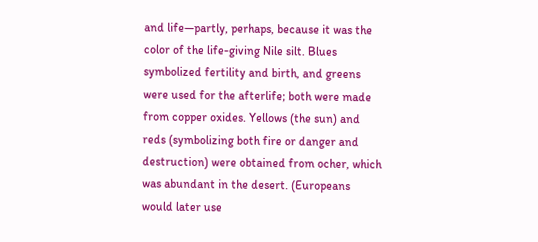and life—partly, perhaps, because it was the color of the life-giving Nile silt. Blues symbolized fertility and birth, and greens were used for the afterlife; both were made from copper oxides. Yellows (the sun) and reds (symbolizing both fire or danger and destruction) were obtained from ocher, which was abundant in the desert. (Europeans would later use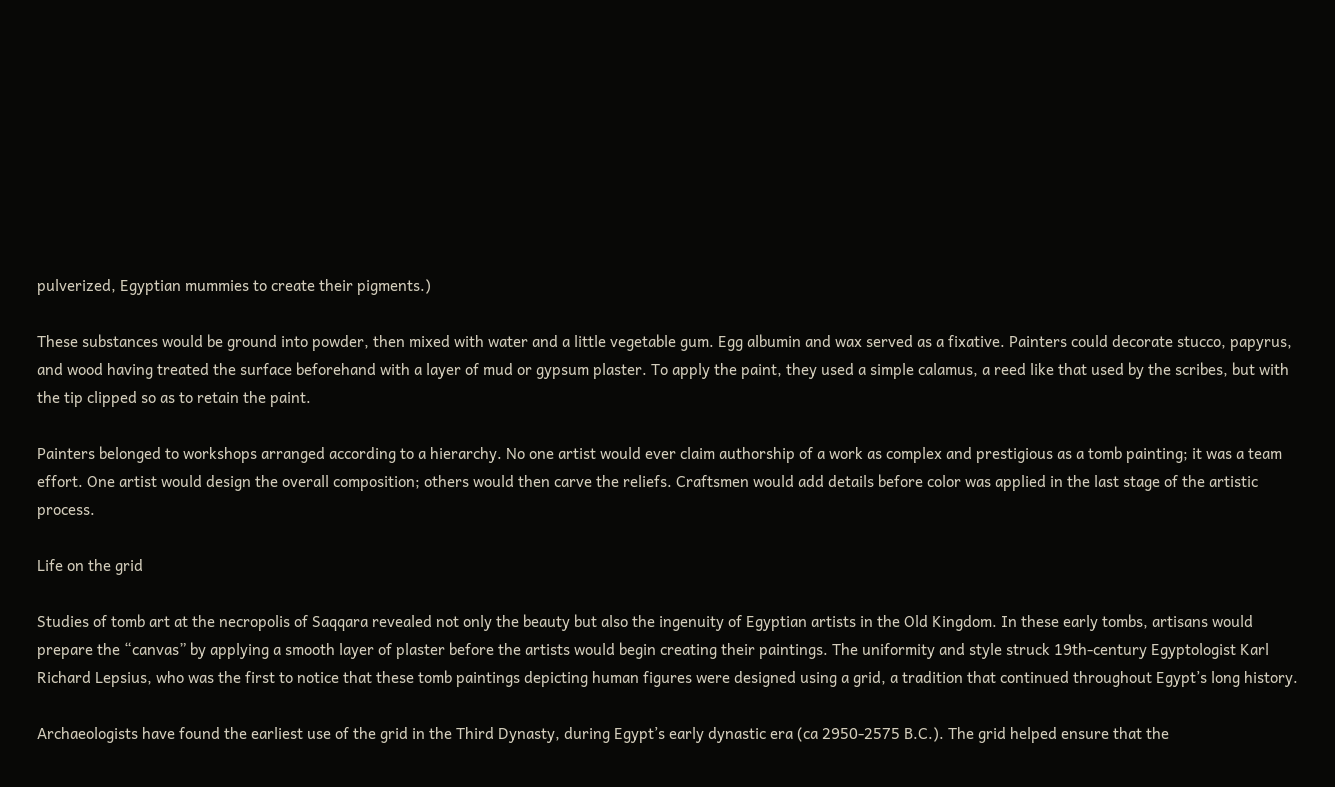pulverized, Egyptian mummies to create their pigments.)

These substances would be ground into powder, then mixed with water and a little vegetable gum. Egg albumin and wax served as a fixative. Painters could decorate stucco, papyrus, and wood having treated the surface beforehand with a layer of mud or gypsum plaster. To apply the paint, they used a simple calamus, a reed like that used by the scribes, but with the tip clipped so as to retain the paint.

Painters belonged to workshops arranged according to a hierarchy. No one artist would ever claim authorship of a work as complex and prestigious as a tomb painting; it was a team effort. One artist would design the overall composition; others would then carve the reliefs. Craftsmen would add details before color was applied in the last stage of the artistic process.

Life on the grid

Studies of tomb art at the necropolis of Saqqara revealed not only the beauty but also the ingenuity of Egyptian artists in the Old Kingdom. In these early tombs, artisans would prepare the “canvas” by applying a smooth layer of plaster before the artists would begin creating their paintings. The uniformity and style struck 19th-century Egyptologist Karl Richard Lepsius, who was the first to notice that these tomb paintings depicting human figures were designed using a grid, a tradition that continued throughout Egypt’s long history.

Archaeologists have found the earliest use of the grid in the Third Dynasty, during Egypt’s early dynastic era (ca 2950-2575 B.C.). The grid helped ensure that the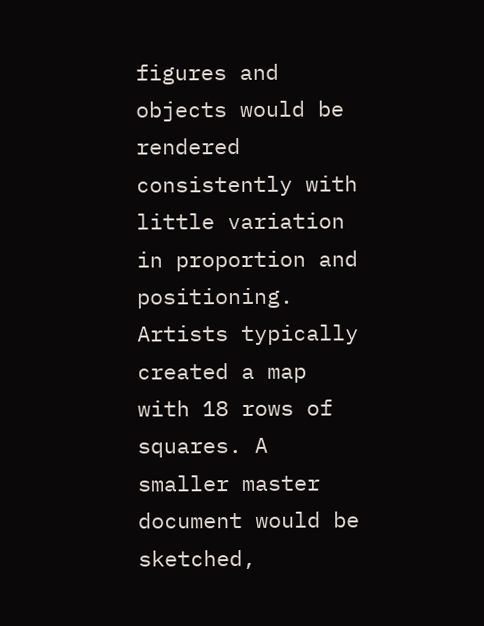figures and objects would be rendered consistently with little variation in proportion and positioning. Artists typically created a map with 18 rows of squares. A smaller master document would be sketched,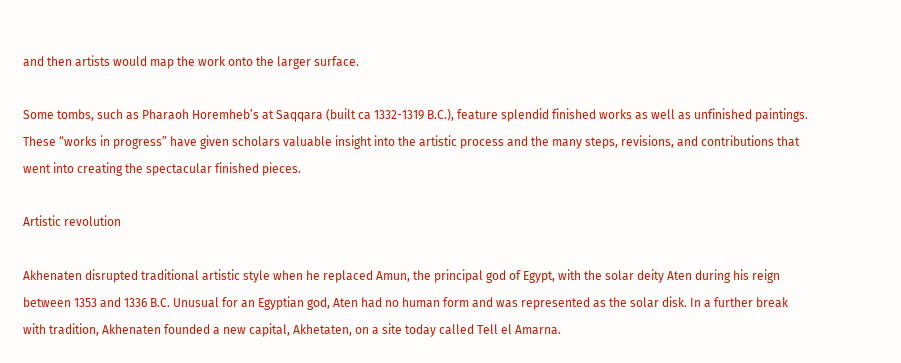and then artists would map the work onto the larger surface.

Some tombs, such as Pharaoh Horemheb’s at Saqqara (built ca 1332-1319 B.C.), feature splendid finished works as well as unfinished paintings. These “works in progress” have given scholars valuable insight into the artistic process and the many steps, revisions, and contributions that went into creating the spectacular finished pieces.

Artistic revolution

Akhenaten disrupted traditional artistic style when he replaced Amun, the principal god of Egypt, with the solar deity Aten during his reign between 1353 and 1336 B.C. Unusual for an Egyptian god, Aten had no human form and was represented as the solar disk. In a further break with tradition, Akhenaten founded a new capital, Akhetaten, on a site today called Tell el Amarna.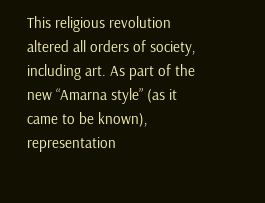This religious revolution altered all orders of society, including art. As part of the new “Amarna style” (as it came to be known), representation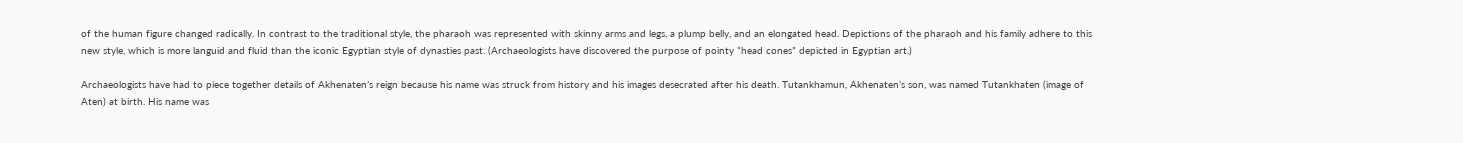of the human figure changed radically. In contrast to the traditional style, the pharaoh was represented with skinny arms and legs, a plump belly, and an elongated head. Depictions of the pharaoh and his family adhere to this new style, which is more languid and fluid than the iconic Egyptian style of dynasties past. (Archaeologists have discovered the purpose of pointy “head cones” depicted in Egyptian art.)

Archaeologists have had to piece together details of Akhenaten’s reign because his name was struck from history and his images desecrated after his death. Tutankhamun, Akhenaten’s son, was named Tutankhaten (image of Aten) at birth. His name was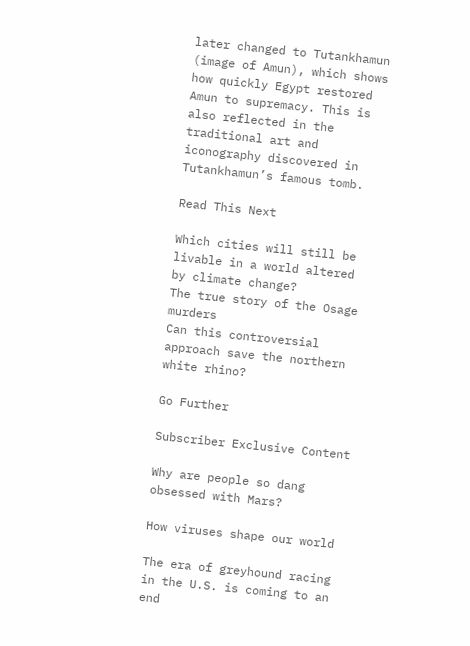later changed to Tutankhamun (image of Amun), which shows how quickly Egypt restored Amun to supremacy. This is also reflected in the traditional art and iconography discovered in Tutankhamun’s famous tomb.

Read This Next

Which cities will still be livable in a world altered by climate change?
The true story of the Osage murders
Can this controversial approach save the northern white rhino?

Go Further

Subscriber Exclusive Content

Why are people so dang obsessed with Mars?

How viruses shape our world

The era of greyhound racing in the U.S. is coming to an end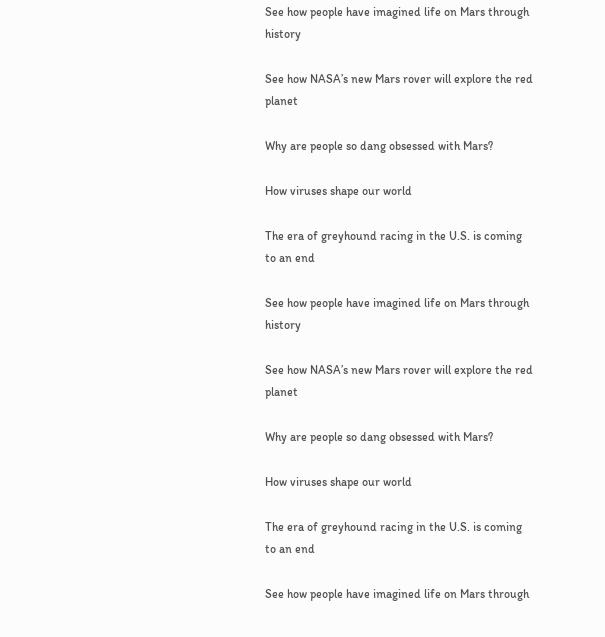See how people have imagined life on Mars through history

See how NASA’s new Mars rover will explore the red planet

Why are people so dang obsessed with Mars?

How viruses shape our world

The era of greyhound racing in the U.S. is coming to an end

See how people have imagined life on Mars through history

See how NASA’s new Mars rover will explore the red planet

Why are people so dang obsessed with Mars?

How viruses shape our world

The era of greyhound racing in the U.S. is coming to an end

See how people have imagined life on Mars through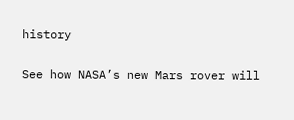history

See how NASA’s new Mars rover will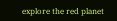explore the red planet